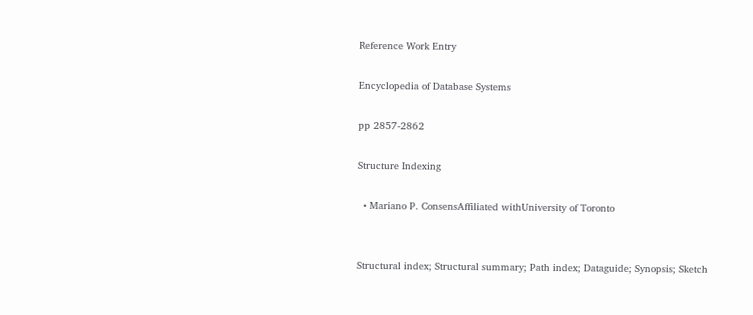Reference Work Entry

Encyclopedia of Database Systems

pp 2857-2862

Structure Indexing

  • Mariano P. ConsensAffiliated withUniversity of Toronto


Structural index; Structural summary; Path index; Dataguide; Synopsis; Sketch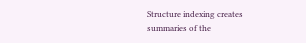Structure indexing creates summaries of the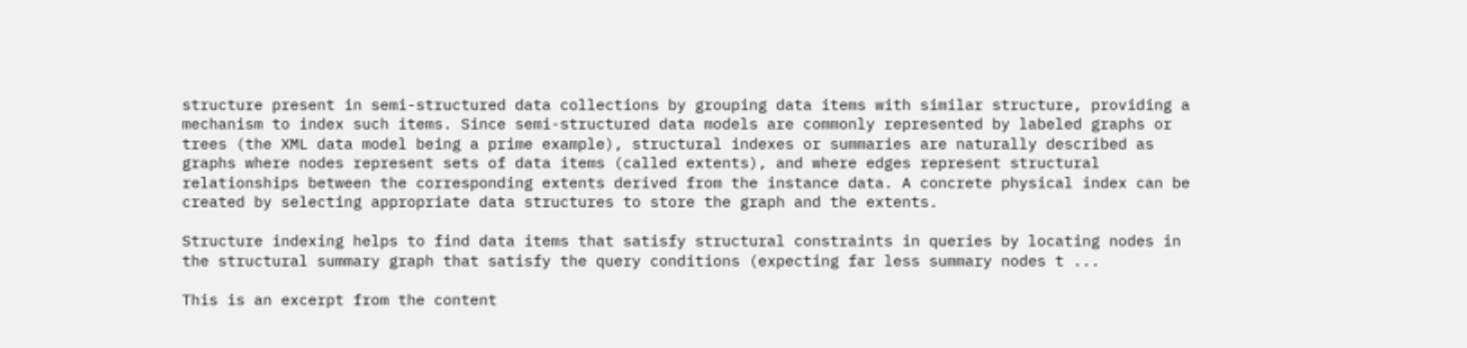structure present in semi-structured data collections by grouping data items with similar structure, providing a mechanism to index such items. Since semi-structured data models are commonly represented by labeled graphs or trees (the XML data model being a prime example), structural indexes or summaries are naturally described as graphs where nodes represent sets of data items (called extents), and where edges represent structural relationships between the corresponding extents derived from the instance data. A concrete physical index can be created by selecting appropriate data structures to store the graph and the extents.

Structure indexing helps to find data items that satisfy structural constraints in queries by locating nodes in the structural summary graph that satisfy the query conditions (expecting far less summary nodes t ...

This is an excerpt from the content